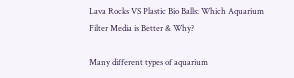Lava Rocks VS Plastic Bio Balls: Which Aquarium Filter Media is Better & Why?

Many different types of aquarium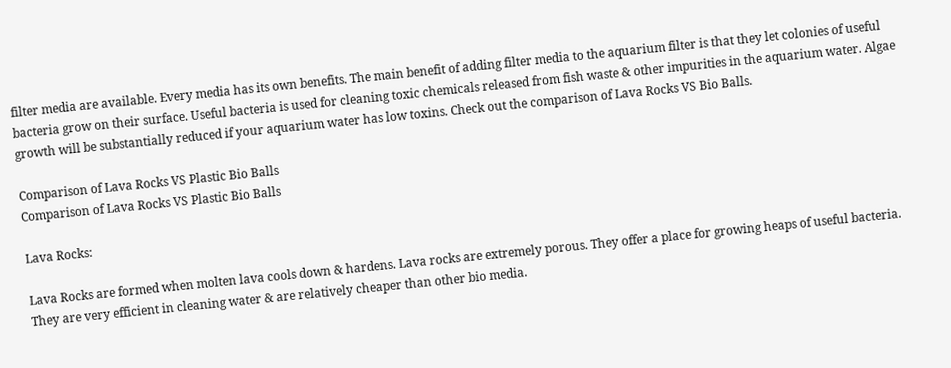filter media are available. Every media has its own benefits. The main benefit of adding filter media to the aquarium filter is that they let colonies of useful bacteria grow on their surface. Useful bacteria is used for cleaning toxic chemicals released from fish waste & other impurities in the aquarium water. Algae growth will be substantially reduced if your aquarium water has low toxins. Check out the comparison of Lava Rocks VS Bio Balls.

Comparison of Lava Rocks VS Plastic Bio Balls
Comparison of Lava Rocks VS Plastic Bio Balls

Lava Rocks:

Lava Rocks are formed when molten lava cools down & hardens. Lava rocks are extremely porous. They offer a place for growing heaps of useful bacteria. They are very efficient in cleaning water & are relatively cheaper than other bio media.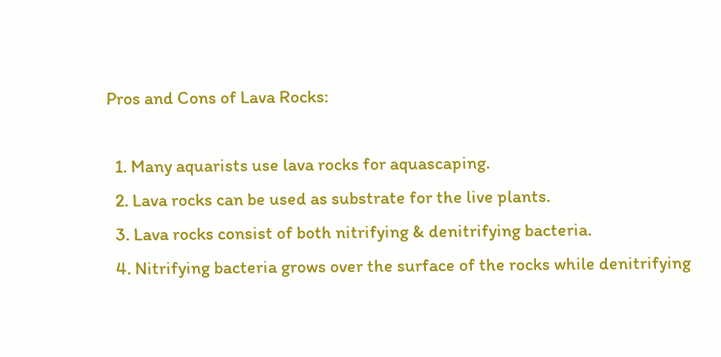Pros and Cons of Lava Rocks:

  1. Many aquarists use lava rocks for aquascaping.
  2. Lava rocks can be used as substrate for the live plants.
  3. Lava rocks consist of both nitrifying & denitrifying bacteria.
  4. Nitrifying bacteria grows over the surface of the rocks while denitrifying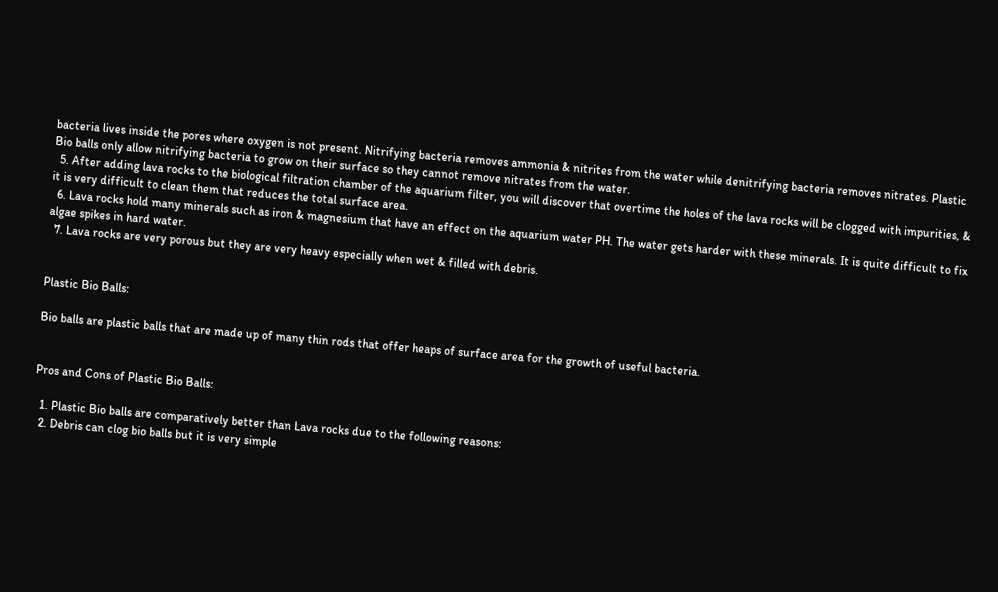bacteria lives inside the pores where oxygen is not present. Nitrifying bacteria removes ammonia & nitrites from the water while denitrifying bacteria removes nitrates. Plastic Bio balls only allow nitrifying bacteria to grow on their surface so they cannot remove nitrates from the water.
  5. After adding lava rocks to the biological filtration chamber of the aquarium filter, you will discover that overtime the holes of the lava rocks will be clogged with impurities, & it is very difficult to clean them that reduces the total surface area.
  6. Lava rocks hold many minerals such as iron & magnesium that have an effect on the aquarium water PH. The water gets harder with these minerals. It is quite difficult to fix algae spikes in hard water.
  7. Lava rocks are very porous but they are very heavy especially when wet & filled with debris.


Plastic Bio Balls:

Bio balls are plastic balls that are made up of many thin rods that offer heaps of surface area for the growth of useful bacteria.


Pros and Cons of Plastic Bio Balls:

  1. Plastic Bio balls are comparatively better than Lava rocks due to the following reasons:
  2. Debris can clog bio balls but it is very simple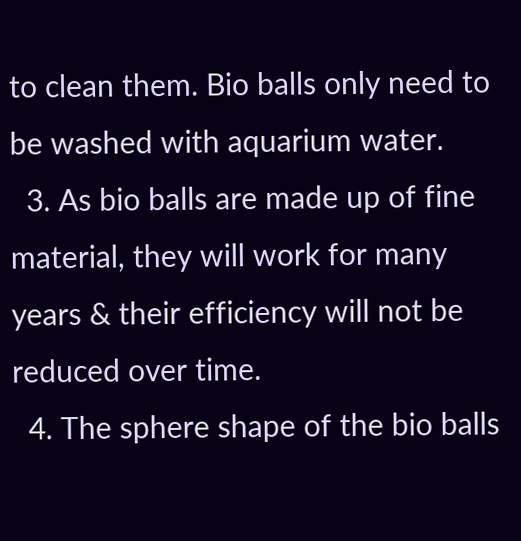to clean them. Bio balls only need to be washed with aquarium water.
  3. As bio balls are made up of fine material, they will work for many years & their efficiency will not be reduced over time.
  4. The sphere shape of the bio balls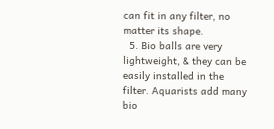can fit in any filter, no matter its shape.
  5. Bio balls are very lightweight, & they can be easily installed in the filter. Aquarists add many bio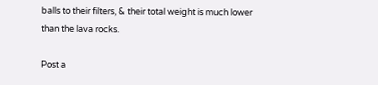balls to their filters, & their total weight is much lower than the lava rocks.

Post a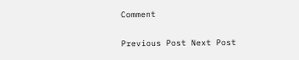Comment

Previous Post Next Post